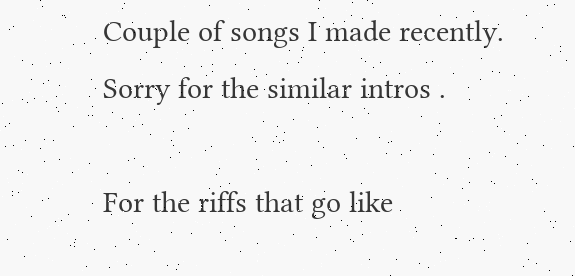Couple of songs I made recently. Sorry for the similar intros .

For the riffs that go like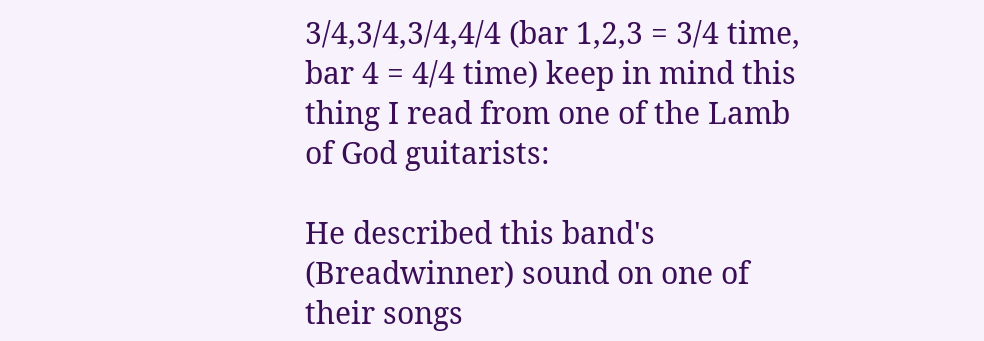3/4,3/4,3/4,4/4 (bar 1,2,3 = 3/4 time, bar 4 = 4/4 time) keep in mind this thing I read from one of the Lamb of God guitarists:

He described this band's (Breadwinner) sound on one of their songs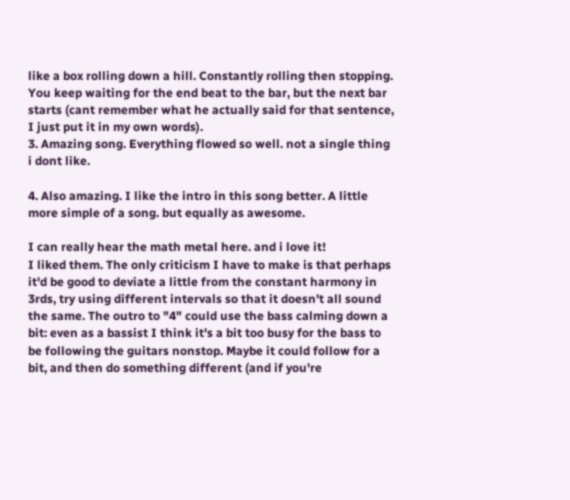like a box rolling down a hill. Constantly rolling then stopping. You keep waiting for the end beat to the bar, but the next bar starts (cant remember what he actually said for that sentence, I just put it in my own words).
3. Amazing song. Everything flowed so well. not a single thing i dont like.

4. Also amazing. I like the intro in this song better. A little more simple of a song. but equally as awesome.

I can really hear the math metal here. and i love it!
I liked them. The only criticism I have to make is that perhaps it'd be good to deviate a little from the constant harmony in 3rds, try using different intervals so that it doesn't all sound the same. The outro to "4" could use the bass calming down a bit: even as a bassist I think it's a bit too busy for the bass to be following the guitars nonstop. Maybe it could follow for a bit, and then do something different (and if you're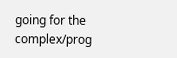going for the complex/prog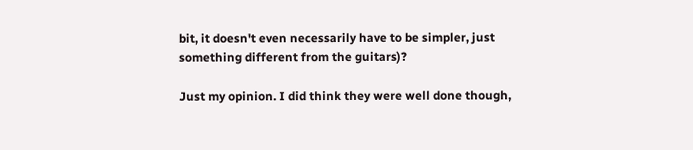bit, it doesn't even necessarily have to be simpler, just something different from the guitars)?

Just my opinion. I did think they were well done though,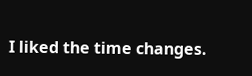I liked the time changes.